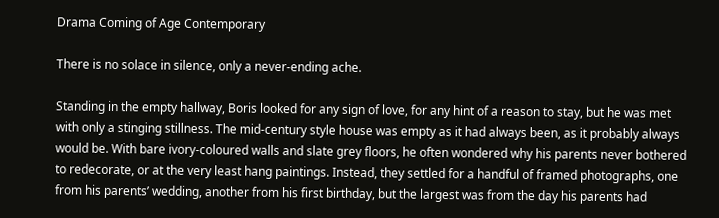Drama Coming of Age Contemporary

There is no solace in silence, only a never-ending ache.

Standing in the empty hallway, Boris looked for any sign of love, for any hint of a reason to stay, but he was met with only a stinging stillness. The mid-century style house was empty as it had always been, as it probably always would be. With bare ivory-coloured walls and slate grey floors, he often wondered why his parents never bothered to redecorate, or at the very least hang paintings. Instead, they settled for a handful of framed photographs, one from his parents’ wedding, another from his first birthday, but the largest was from the day his parents had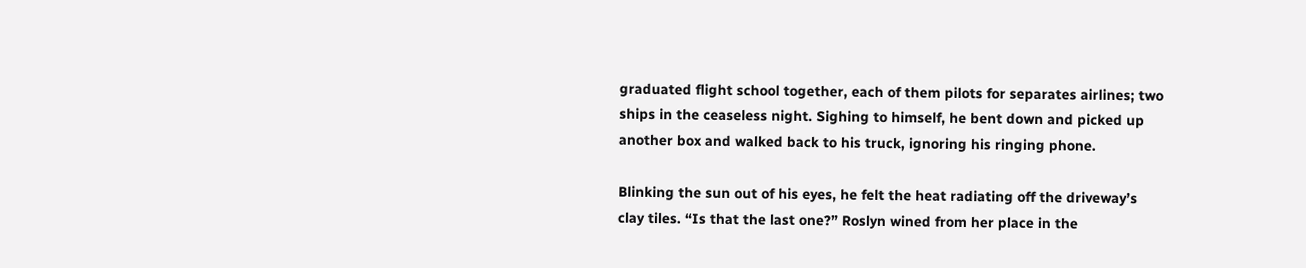graduated flight school together, each of them pilots for separates airlines; two ships in the ceaseless night. Sighing to himself, he bent down and picked up another box and walked back to his truck, ignoring his ringing phone.

Blinking the sun out of his eyes, he felt the heat radiating off the driveway’s clay tiles. “Is that the last one?” Roslyn wined from her place in the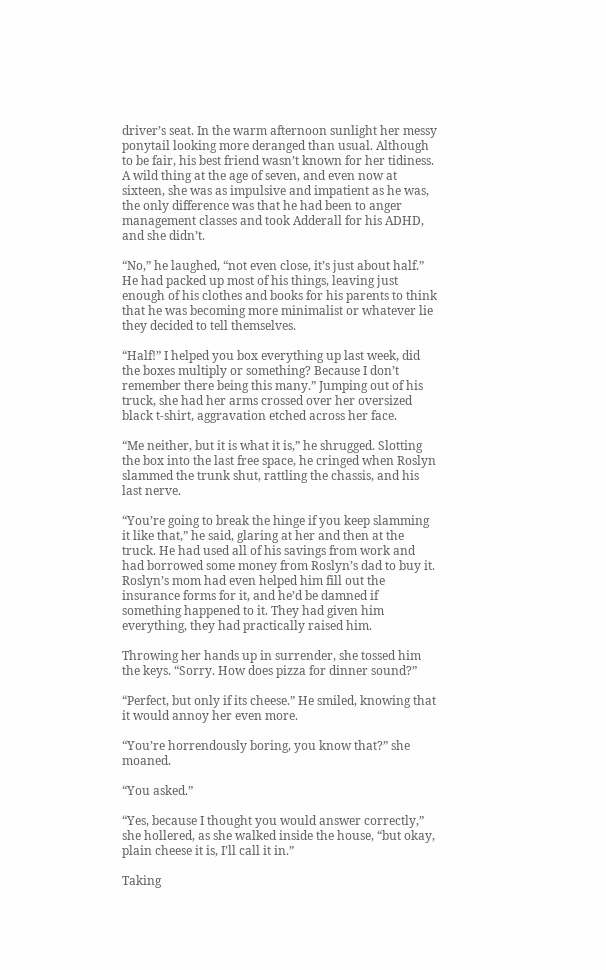driver’s seat. In the warm afternoon sunlight her messy ponytail looking more deranged than usual. Although to be fair, his best friend wasn’t known for her tidiness. A wild thing at the age of seven, and even now at sixteen, she was as impulsive and impatient as he was, the only difference was that he had been to anger management classes and took Adderall for his ADHD, and she didn’t.

“No,” he laughed, “not even close, it’s just about half.” He had packed up most of his things, leaving just enough of his clothes and books for his parents to think that he was becoming more minimalist or whatever lie they decided to tell themselves.

“Half!” I helped you box everything up last week, did the boxes multiply or something? Because I don’t remember there being this many.” Jumping out of his truck, she had her arms crossed over her oversized black t-shirt, aggravation etched across her face.

“Me neither, but it is what it is,” he shrugged. Slotting the box into the last free space, he cringed when Roslyn slammed the trunk shut, rattling the chassis, and his last nerve.

“You’re going to break the hinge if you keep slamming it like that,” he said, glaring at her and then at the truck. He had used all of his savings from work and had borrowed some money from Roslyn’s dad to buy it. Roslyn’s mom had even helped him fill out the insurance forms for it, and he’d be damned if something happened to it. They had given him everything, they had practically raised him.

Throwing her hands up in surrender, she tossed him the keys. “Sorry. How does pizza for dinner sound?”

“Perfect, but only if its cheese.” He smiled, knowing that it would annoy her even more.

“You’re horrendously boring, you know that?” she moaned.

“You asked.”

“Yes, because I thought you would answer correctly,” she hollered, as she walked inside the house, “but okay, plain cheese it is, I’ll call it in.”

Taking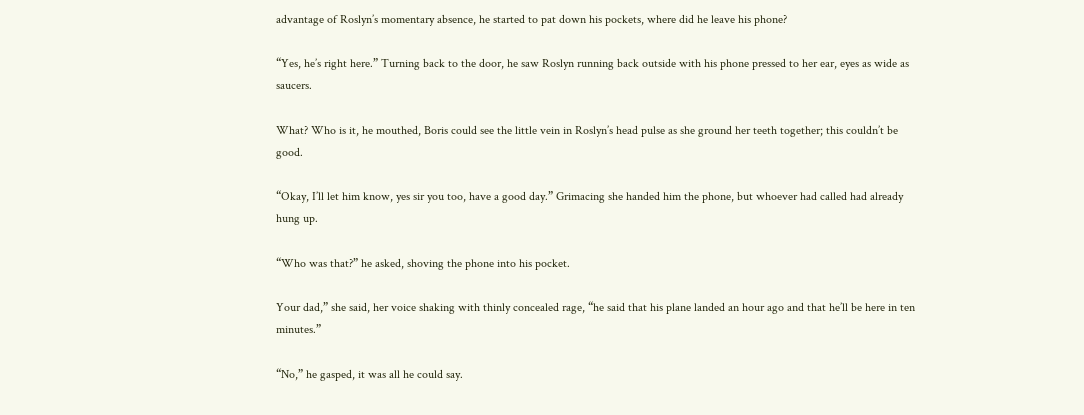advantage of Roslyn’s momentary absence, he started to pat down his pockets, where did he leave his phone?

“Yes, he’s right here.” Turning back to the door, he saw Roslyn running back outside with his phone pressed to her ear, eyes as wide as saucers.

What? Who is it, he mouthed, Boris could see the little vein in Roslyn’s head pulse as she ground her teeth together; this couldn’t be good.

“Okay, I’ll let him know, yes sir you too, have a good day.” Grimacing she handed him the phone, but whoever had called had already hung up.

“Who was that?” he asked, shoving the phone into his pocket.

Your dad,” she said, her voice shaking with thinly concealed rage, “he said that his plane landed an hour ago and that he’ll be here in ten minutes.”

“No,” he gasped, it was all he could say.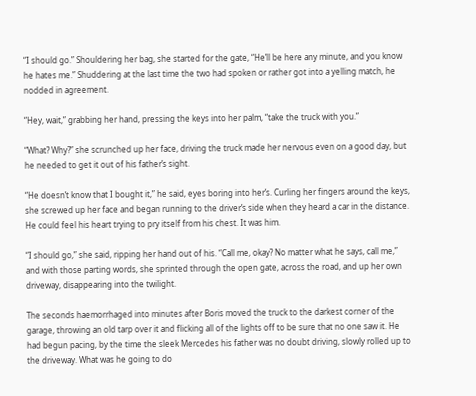“I should go.” Shouldering her bag, she started for the gate, “He’ll be here any minute, and you know he hates me.” Shuddering at the last time the two had spoken or rather got into a yelling match, he nodded in agreement.

“Hey, wait,” grabbing her hand, pressing the keys into her palm, “take the truck with you.”

“What? Why?” she scrunched up her face, driving the truck made her nervous even on a good day, but he needed to get it out of his father’s sight.

“He doesn’t know that I bought it,” he said, eyes boring into her’s. Curling her fingers around the keys, she screwed up her face and began running to the driver’s side when they heard a car in the distance. He could feel his heart trying to pry itself from his chest. It was him.

“I should go,” she said, ripping her hand out of his. “Call me, okay? No matter what he says, call me,” and with those parting words, she sprinted through the open gate, across the road, and up her own driveway, disappearing into the twilight.

The seconds haemorrhaged into minutes after Boris moved the truck to the darkest corner of the garage, throwing an old tarp over it and flicking all of the lights off to be sure that no one saw it. He had begun pacing, by the time the sleek Mercedes his father was no doubt driving, slowly rolled up to the driveway. What was he going to do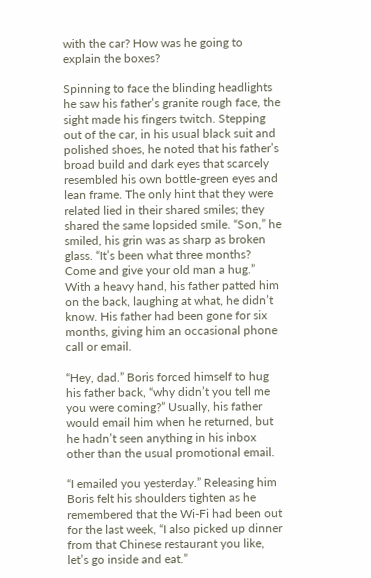with the car? How was he going to explain the boxes?

Spinning to face the blinding headlights he saw his father’s granite rough face, the sight made his fingers twitch. Stepping out of the car, in his usual black suit and polished shoes, he noted that his father’s broad build and dark eyes that scarcely resembled his own bottle-green eyes and lean frame. The only hint that they were related lied in their shared smiles; they shared the same lopsided smile. “Son,” he smiled, his grin was as sharp as broken glass. “It’s been what three months? Come and give your old man a hug.” With a heavy hand, his father patted him on the back, laughing at what, he didn’t know. His father had been gone for six months, giving him an occasional phone call or email.

“Hey, dad.” Boris forced himself to hug his father back, “why didn’t you tell me you were coming?” Usually, his father would email him when he returned, but he hadn’t seen anything in his inbox other than the usual promotional email.

“I emailed you yesterday.” Releasing him Boris felt his shoulders tighten as he remembered that the Wi-Fi had been out for the last week, “I also picked up dinner from that Chinese restaurant you like, let’s go inside and eat.”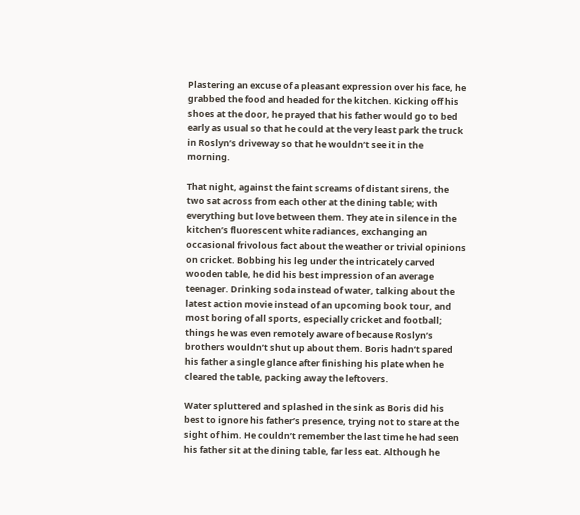Plastering an excuse of a pleasant expression over his face, he grabbed the food and headed for the kitchen. Kicking off his shoes at the door, he prayed that his father would go to bed early as usual so that he could at the very least park the truck in Roslyn’s driveway so that he wouldn’t see it in the morning.

That night, against the faint screams of distant sirens, the two sat across from each other at the dining table; with everything but love between them. They ate in silence in the kitchen’s fluorescent white radiances, exchanging an occasional frivolous fact about the weather or trivial opinions on cricket. Bobbing his leg under the intricately carved wooden table, he did his best impression of an average teenager. Drinking soda instead of water, talking about the latest action movie instead of an upcoming book tour, and most boring of all sports, especially cricket and football; things he was even remotely aware of because Roslyn’s brothers wouldn’t shut up about them. Boris hadn’t spared his father a single glance after finishing his plate when he cleared the table, packing away the leftovers.

Water spluttered and splashed in the sink as Boris did his best to ignore his father’s presence, trying not to stare at the sight of him. He couldn’t remember the last time he had seen his father sit at the dining table, far less eat. Although he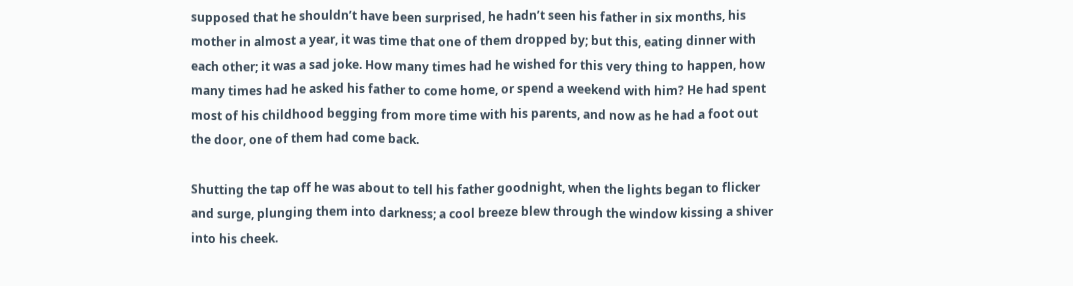supposed that he shouldn’t have been surprised, he hadn’t seen his father in six months, his mother in almost a year, it was time that one of them dropped by; but this, eating dinner with each other; it was a sad joke. How many times had he wished for this very thing to happen, how many times had he asked his father to come home, or spend a weekend with him? He had spent most of his childhood begging from more time with his parents, and now as he had a foot out the door, one of them had come back.

Shutting the tap off he was about to tell his father goodnight, when the lights began to flicker and surge, plunging them into darkness; a cool breeze blew through the window kissing a shiver into his cheek.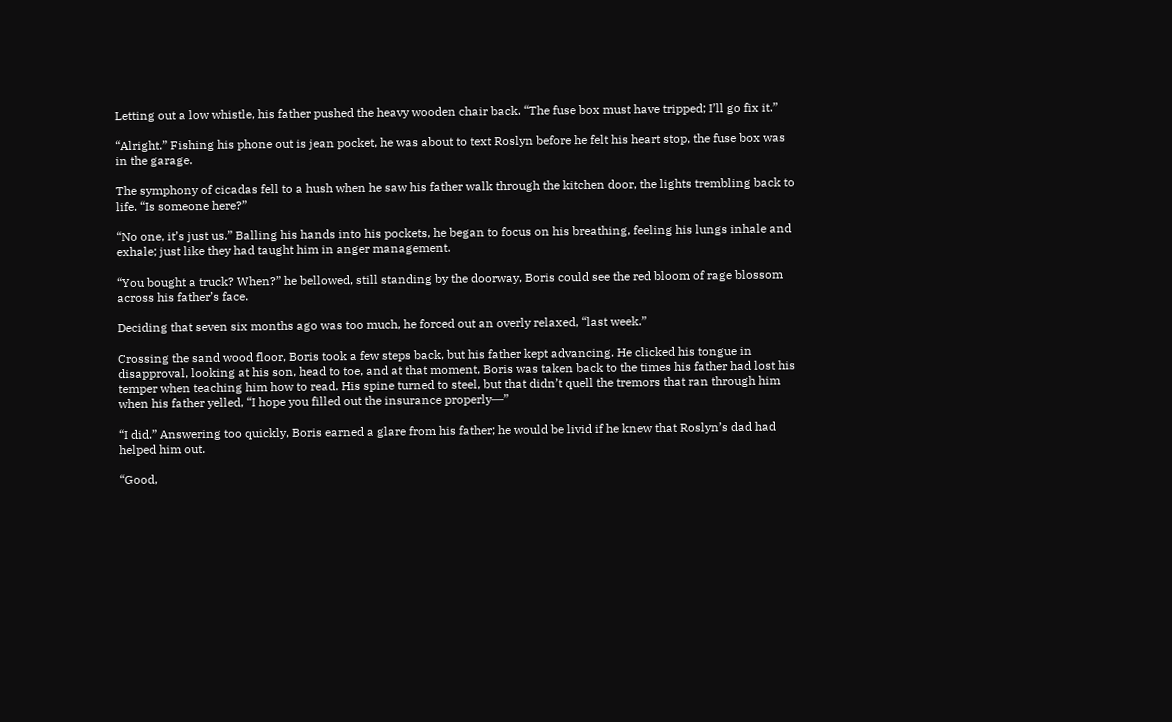Letting out a low whistle, his father pushed the heavy wooden chair back. “The fuse box must have tripped; I’ll go fix it.”

“Alright.” Fishing his phone out is jean pocket, he was about to text Roslyn before he felt his heart stop, the fuse box was in the garage.

The symphony of cicadas fell to a hush when he saw his father walk through the kitchen door, the lights trembling back to life. “Is someone here?”

“No one, it’s just us.” Balling his hands into his pockets, he began to focus on his breathing, feeling his lungs inhale and exhale; just like they had taught him in anger management.

“You bought a truck? When?” he bellowed, still standing by the doorway, Boris could see the red bloom of rage blossom across his father’s face.

Deciding that seven six months ago was too much, he forced out an overly relaxed, “last week.”

Crossing the sand wood floor, Boris took a few steps back, but his father kept advancing. He clicked his tongue in disapproval, looking at his son, head to toe, and at that moment, Boris was taken back to the times his father had lost his temper when teaching him how to read. His spine turned to steel, but that didn’t quell the tremors that ran through him when his father yelled, “I hope you filled out the insurance properly―”

“I did.” Answering too quickly, Boris earned a glare from his father; he would be livid if he knew that Roslyn’s dad had helped him out.

“Good,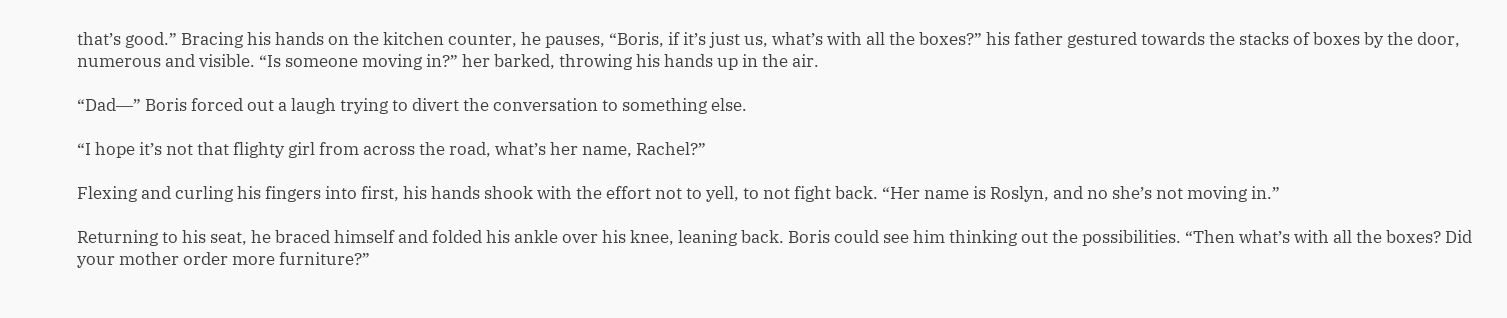that’s good.” Bracing his hands on the kitchen counter, he pauses, “Boris, if it’s just us, what’s with all the boxes?” his father gestured towards the stacks of boxes by the door, numerous and visible. “Is someone moving in?” her barked, throwing his hands up in the air.

“Dad―” Boris forced out a laugh trying to divert the conversation to something else.

“I hope it’s not that flighty girl from across the road, what’s her name, Rachel?”

Flexing and curling his fingers into first, his hands shook with the effort not to yell, to not fight back. “Her name is Roslyn, and no she’s not moving in.”

Returning to his seat, he braced himself and folded his ankle over his knee, leaning back. Boris could see him thinking out the possibilities. “Then what’s with all the boxes? Did your mother order more furniture?”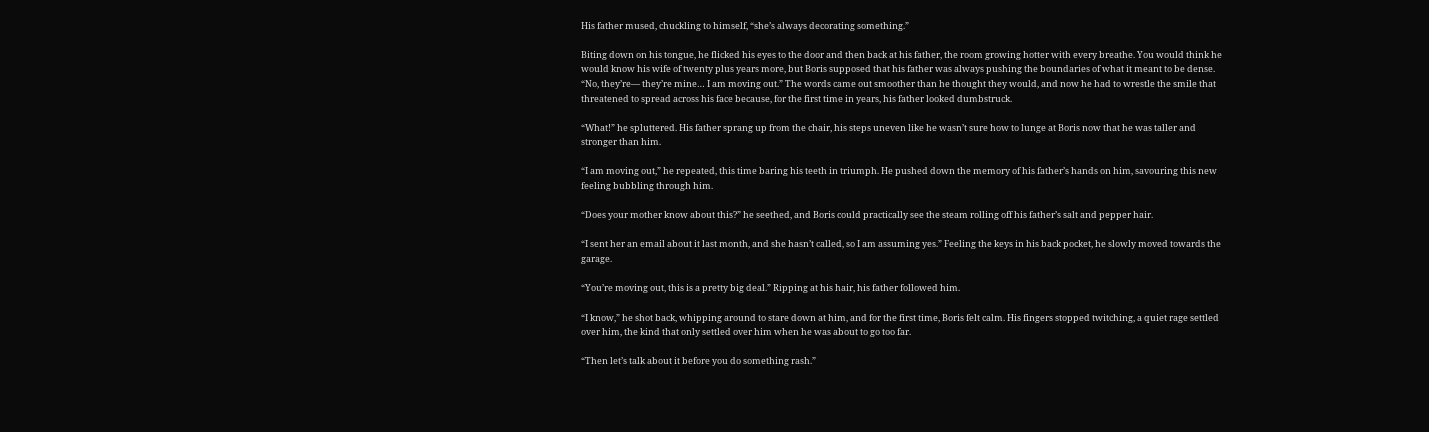His father mused, chuckling to himself, “she’s always decorating something.”

Biting down on his tongue, he flicked his eyes to the door and then back at his father, the room growing hotter with every breathe. You would think he would know his wife of twenty plus years more, but Boris supposed that his father was always pushing the boundaries of what it meant to be dense. “No, they’re― they’re mine… I am moving out.” The words came out smoother than he thought they would, and now he had to wrestle the smile that threatened to spread across his face because, for the first time in years, his father looked dumbstruck.

“What!” he spluttered. His father sprang up from the chair, his steps uneven like he wasn’t sure how to lunge at Boris now that he was taller and stronger than him.

“I am moving out,” he repeated, this time baring his teeth in triumph. He pushed down the memory of his father’s hands on him, savouring this new feeling bubbling through him.

“Does your mother know about this?” he seethed, and Boris could practically see the steam rolling off his father’s salt and pepper hair.

“I sent her an email about it last month, and she hasn’t called, so I am assuming yes.” Feeling the keys in his back pocket, he slowly moved towards the garage.

“You’re moving out, this is a pretty big deal.” Ripping at his hair, his father followed him.

“I know,” he shot back, whipping around to stare down at him, and for the first time, Boris felt calm. His fingers stopped twitching, a quiet rage settled over him, the kind that only settled over him when he was about to go too far.

“Then let’s talk about it before you do something rash.”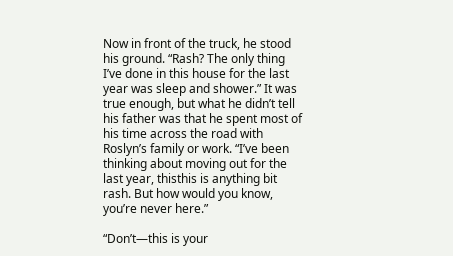Now in front of the truck, he stood his ground. “Rash? The only thing I’ve done in this house for the last year was sleep and shower.” It was true enough, but what he didn’t tell his father was that he spent most of his time across the road with Roslyn’s family or work. “I’ve been thinking about moving out for the last year, thisthis is anything bit rash. But how would you know, you’re never here.”

“Don’t―this is your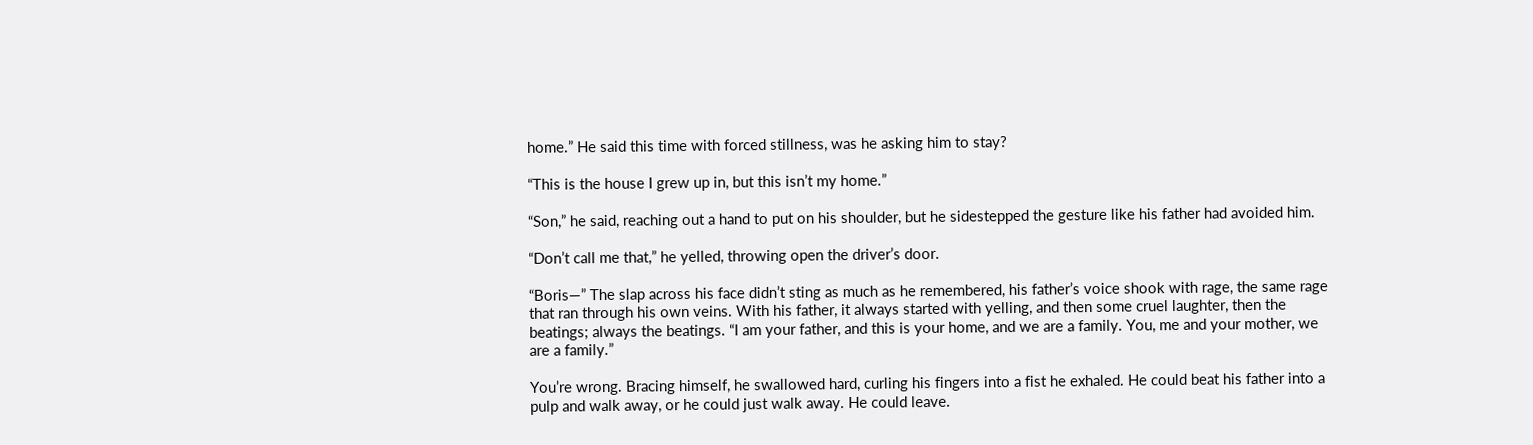home.” He said this time with forced stillness, was he asking him to stay?

“This is the house I grew up in, but this isn’t my home.”

“Son,” he said, reaching out a hand to put on his shoulder, but he sidestepped the gesture like his father had avoided him.

“Don’t call me that,” he yelled, throwing open the driver’s door.

“Boris―” The slap across his face didn’t sting as much as he remembered, his father’s voice shook with rage, the same rage that ran through his own veins. With his father, it always started with yelling, and then some cruel laughter, then the beatings; always the beatings. “I am your father, and this is your home, and we are a family. You, me and your mother, we are a family.”

You’re wrong. Bracing himself, he swallowed hard, curling his fingers into a fist he exhaled. He could beat his father into a pulp and walk away, or he could just walk away. He could leave.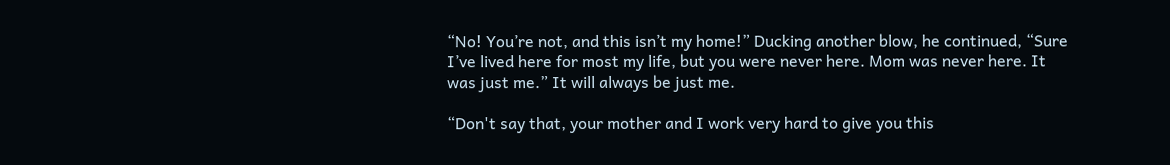“No! You’re not, and this isn’t my home!” Ducking another blow, he continued, “Sure I’ve lived here for most my life, but you were never here. Mom was never here. It was just me.” It will always be just me.

“Don't say that, your mother and I work very hard to give you this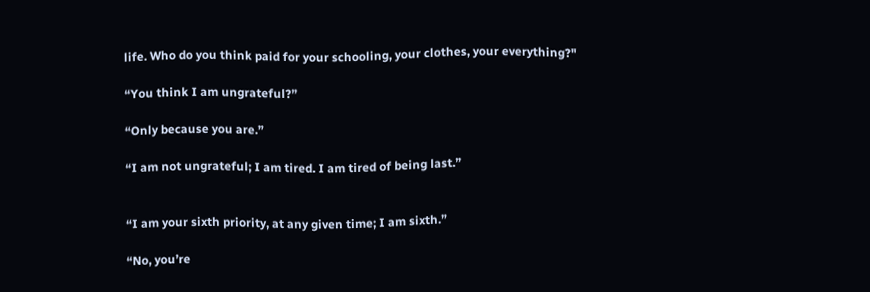life. Who do you think paid for your schooling, your clothes, your everything?"

“You think I am ungrateful?”

“Only because you are.”

“I am not ungrateful; I am tired. I am tired of being last.”


“I am your sixth priority, at any given time; I am sixth.”

“No, you’re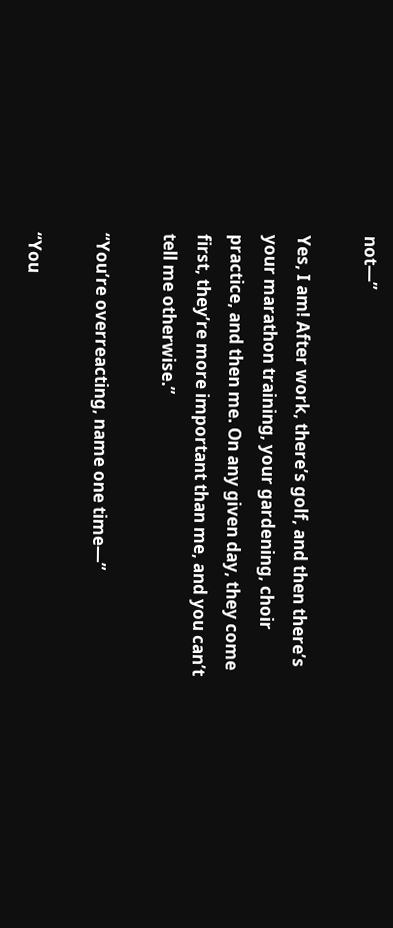not―”

Yes, I am! After work, there’s golf, and then there’s your marathon training, your gardening, choir practice, and then me. On any given day, they come first, they’re more important than me, and you can’t tell me otherwise.”

“You’re overreacting, name one time―”

“You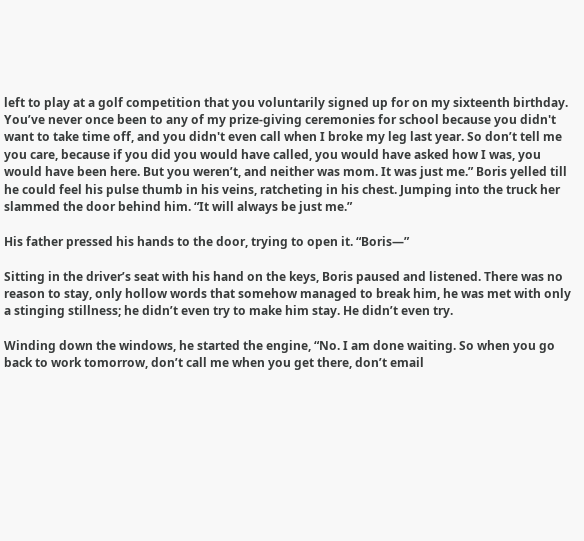left to play at a golf competition that you voluntarily signed up for on my sixteenth birthday. You’ve never once been to any of my prize-giving ceremonies for school because you didn't want to take time off, and you didn't even call when I broke my leg last year. So don’t tell me you care, because if you did you would have called, you would have asked how I was, you would have been here. But you weren’t, and neither was mom. It was just me.” Boris yelled till he could feel his pulse thumb in his veins, ratcheting in his chest. Jumping into the truck her slammed the door behind him. “It will always be just me.”

His father pressed his hands to the door, trying to open it. “Boris―”

Sitting in the driver’s seat with his hand on the keys, Boris paused and listened. There was no reason to stay, only hollow words that somehow managed to break him, he was met with only a stinging stillness; he didn’t even try to make him stay. He didn’t even try.

Winding down the windows, he started the engine, “No. I am done waiting. So when you go back to work tomorrow, don’t call me when you get there, don’t email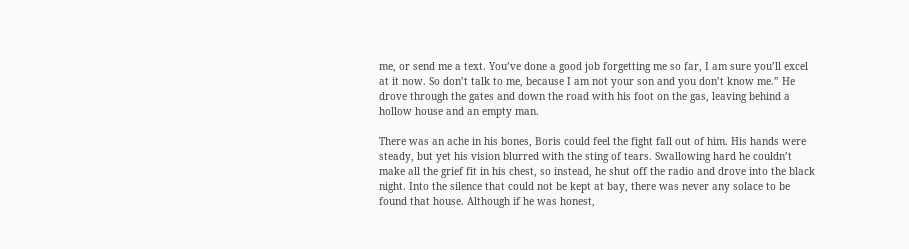me, or send me a text. You’ve done a good job forgetting me so far, I am sure you’ll excel at it now. So don’t talk to me, because I am not your son and you don’t know me.” He drove through the gates and down the road with his foot on the gas, leaving behind a hollow house and an empty man.

There was an ache in his bones, Boris could feel the fight fall out of him. His hands were steady, but yet his vision blurred with the sting of tears. Swallowing hard he couldn’t make all the grief fit in his chest, so instead, he shut off the radio and drove into the black night. Into the silence that could not be kept at bay, there was never any solace to be found that house. Although if he was honest,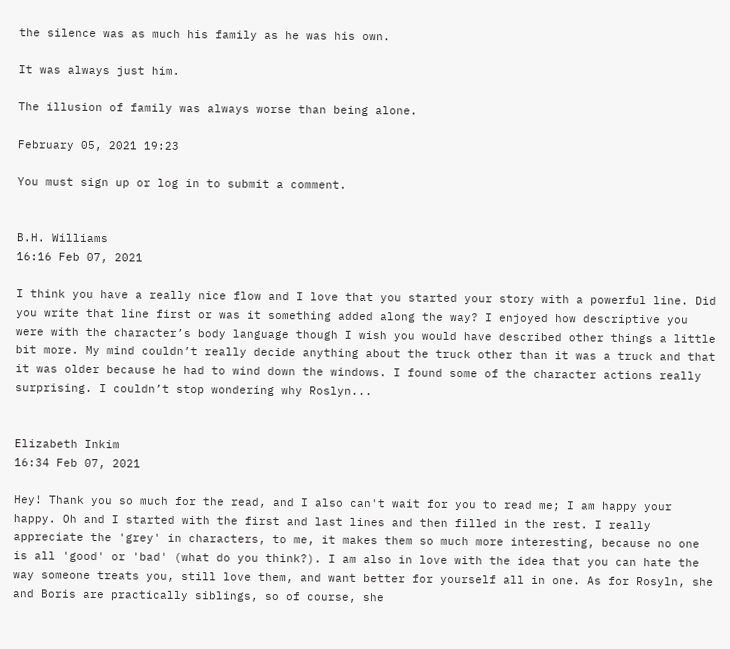the silence was as much his family as he was his own.

It was always just him.

The illusion of family was always worse than being alone.

February 05, 2021 19:23

You must sign up or log in to submit a comment.


B.H. Williams
16:16 Feb 07, 2021

I think you have a really nice flow and I love that you started your story with a powerful line. Did you write that line first or was it something added along the way? I enjoyed how descriptive you were with the character’s body language though I wish you would have described other things a little bit more. My mind couldn’t really decide anything about the truck other than it was a truck and that it was older because he had to wind down the windows. I found some of the character actions really surprising. I couldn’t stop wondering why Roslyn...


Elizabeth Inkim
16:34 Feb 07, 2021

Hey! Thank you so much for the read, and I also can't wait for you to read me; I am happy your happy. Oh and I started with the first and last lines and then filled in the rest. I really appreciate the 'grey' in characters, to me, it makes them so much more interesting, because no one is all 'good' or 'bad' (what do you think?). I am also in love with the idea that you can hate the way someone treats you, still love them, and want better for yourself all in one. As for Rosyln, she and Boris are practically siblings, so of course, she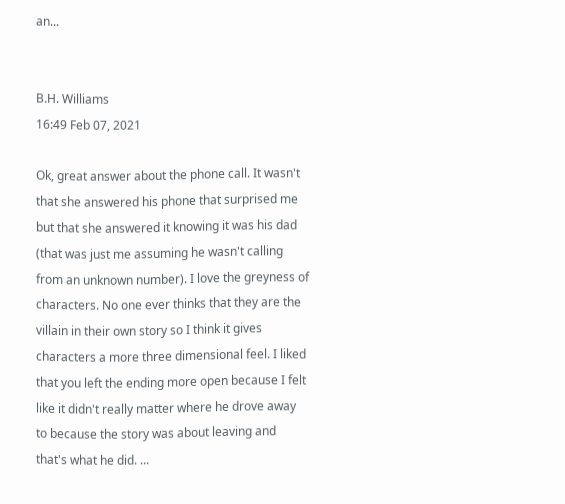an...


B.H. Williams
16:49 Feb 07, 2021

Ok, great answer about the phone call. It wasn't that she answered his phone that surprised me but that she answered it knowing it was his dad (that was just me assuming he wasn't calling from an unknown number). I love the greyness of characters. No one ever thinks that they are the villain in their own story so I think it gives characters a more three dimensional feel. I liked that you left the ending more open because I felt like it didn't really matter where he drove away to because the story was about leaving and that's what he did. ...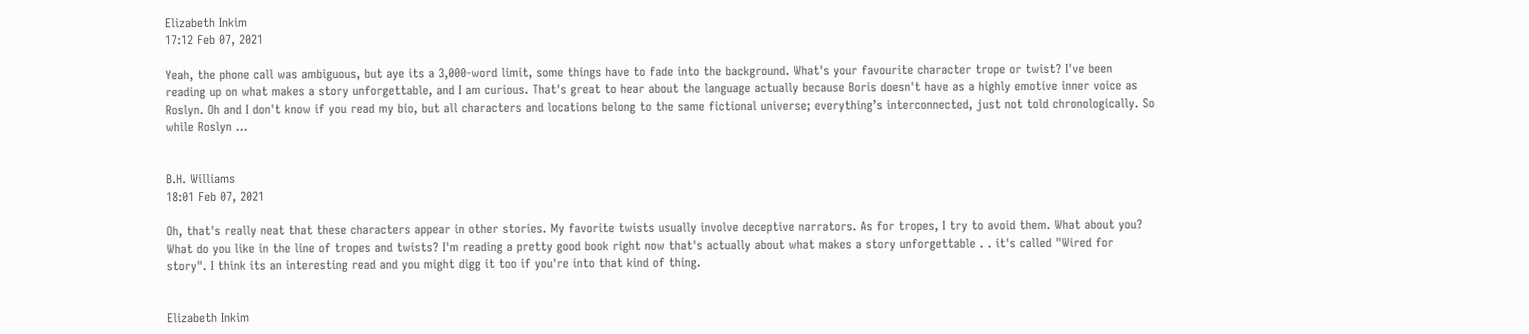Elizabeth Inkim
17:12 Feb 07, 2021

Yeah, the phone call was ambiguous, but aye its a 3,000-word limit, some things have to fade into the background. What's your favourite character trope or twist? I've been reading up on what makes a story unforgettable, and I am curious. That's great to hear about the language actually because Boris doesn't have as a highly emotive inner voice as Roslyn. Oh and I don't know if you read my bio, but all characters and locations belong to the same fictional universe; everything’s interconnected, just not told chronologically. So while Roslyn ...


B.H. Williams
18:01 Feb 07, 2021

Oh, that's really neat that these characters appear in other stories. My favorite twists usually involve deceptive narrators. As for tropes, I try to avoid them. What about you? What do you like in the line of tropes and twists? I'm reading a pretty good book right now that's actually about what makes a story unforgettable . . it's called "Wired for story". I think its an interesting read and you might digg it too if you're into that kind of thing.


Elizabeth Inkim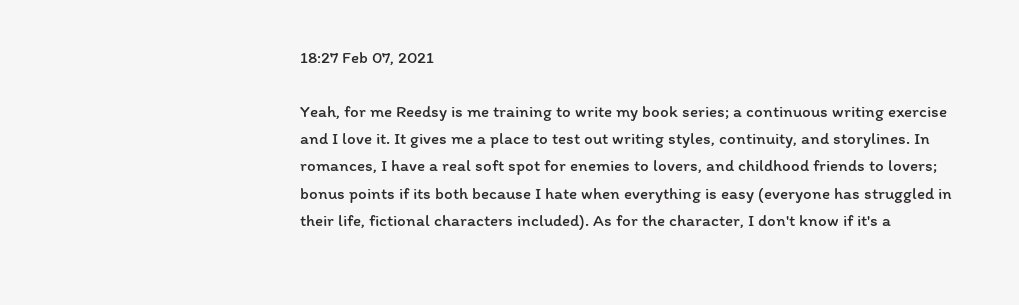18:27 Feb 07, 2021

Yeah, for me Reedsy is me training to write my book series; a continuous writing exercise and I love it. It gives me a place to test out writing styles, continuity, and storylines. In romances, I have a real soft spot for enemies to lovers, and childhood friends to lovers; bonus points if its both because I hate when everything is easy (everyone has struggled in their life, fictional characters included). As for the character, I don't know if it's a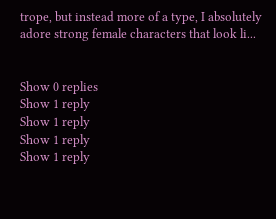trope, but instead more of a type, I absolutely adore strong female characters that look li...


Show 0 replies
Show 1 reply
Show 1 reply
Show 1 reply
Show 1 reply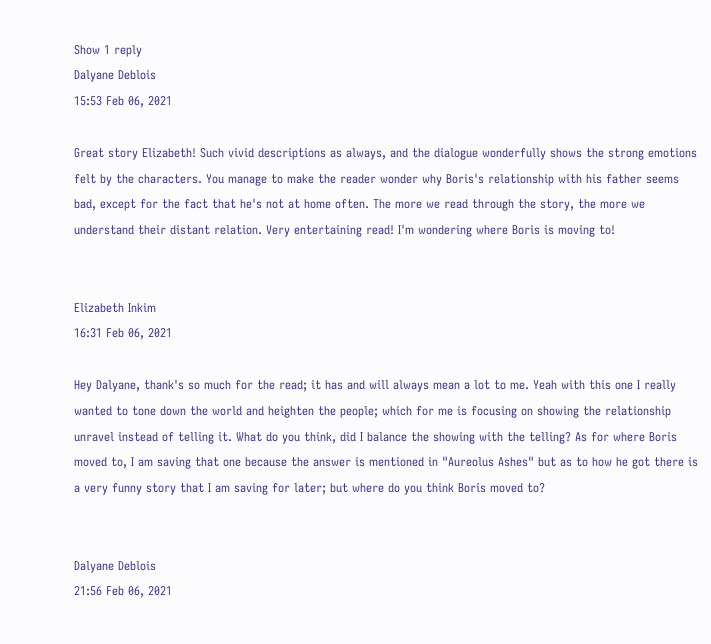Show 1 reply
Dalyane Deblois
15:53 Feb 06, 2021

Great story Elizabeth! Such vivid descriptions as always, and the dialogue wonderfully shows the strong emotions felt by the characters. You manage to make the reader wonder why Boris's relationship with his father seems bad, except for the fact that he's not at home often. The more we read through the story, the more we understand their distant relation. Very entertaining read! I'm wondering where Boris is moving to!


Elizabeth Inkim
16:31 Feb 06, 2021

Hey Dalyane, thank's so much for the read; it has and will always mean a lot to me. Yeah with this one I really wanted to tone down the world and heighten the people; which for me is focusing on showing the relationship unravel instead of telling it. What do you think, did I balance the showing with the telling? As for where Boris moved to, I am saving that one because the answer is mentioned in "Aureolus Ashes" but as to how he got there is a very funny story that I am saving for later; but where do you think Boris moved to?


Dalyane Deblois
21:56 Feb 06, 2021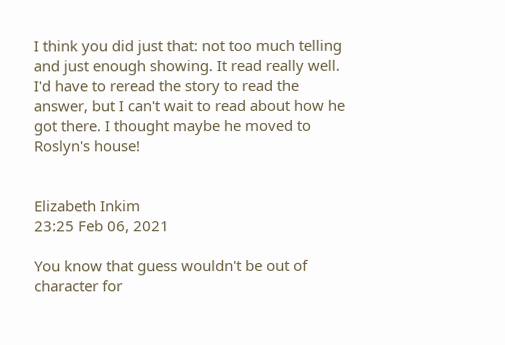I think you did just that: not too much telling and just enough showing. It read really well. I'd have to reread the story to read the answer, but I can't wait to read about how he got there. I thought maybe he moved to Roslyn's house!


Elizabeth Inkim
23:25 Feb 06, 2021

You know that guess wouldn't be out of character for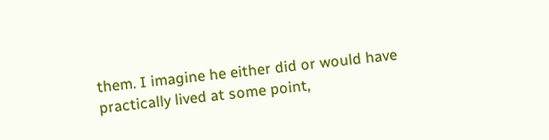them. I imagine he either did or would have practically lived at some point,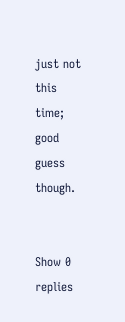just not this time; good guess though.


Show 0 replies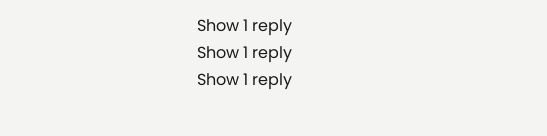Show 1 reply
Show 1 reply
Show 1 reply